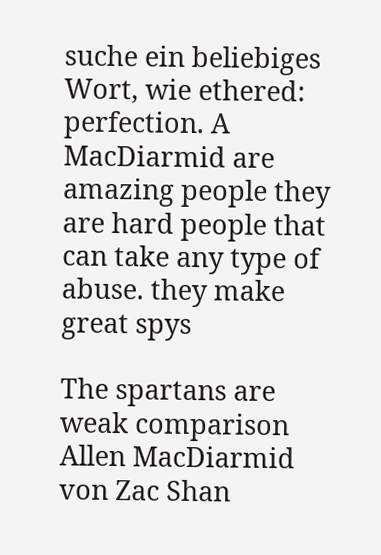suche ein beliebiges Wort, wie ethered:
perfection. A MacDiarmid are amazing people they are hard people that can take any type of abuse. they make great spys

The spartans are weak comparison
Allen MacDiarmid
von Zac Shan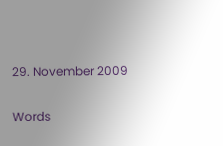29. November 2009

Words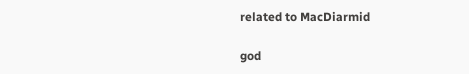related to MacDiarmid

god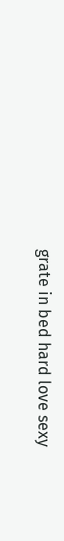grate in bed hard love sexy